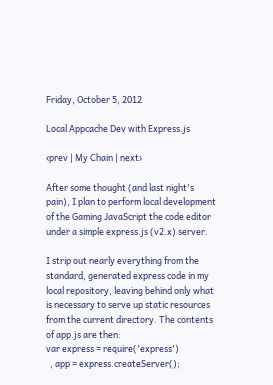Friday, October 5, 2012

Local Appcache Dev with Express.js

‹prev | My Chain | next›

After some thought (and last night's pain), I plan to perform local development of the Gaming JavaScript the code editor under a simple express.js (v2.x) server.

I strip out nearly everything from the standard, generated express code in my local repository, leaving behind only what is necessary to serve up static resources from the current directory. The contents of app.js are then:
var express = require('express')
  , app = express.createServer();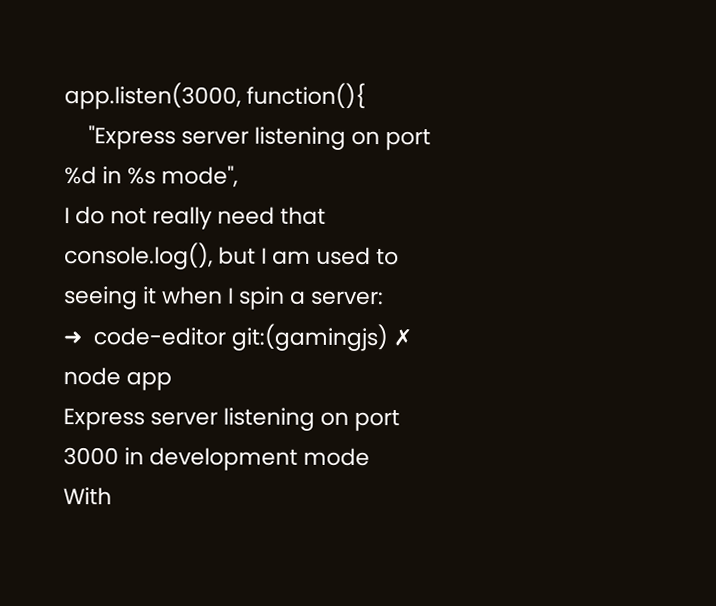app.listen(3000, function(){
    "Express server listening on port %d in %s mode",
I do not really need that console.log(), but I am used to seeing it when I spin a server:
➜  code-editor git:(gamingjs) ✗ node app
Express server listening on port 3000 in development mode
With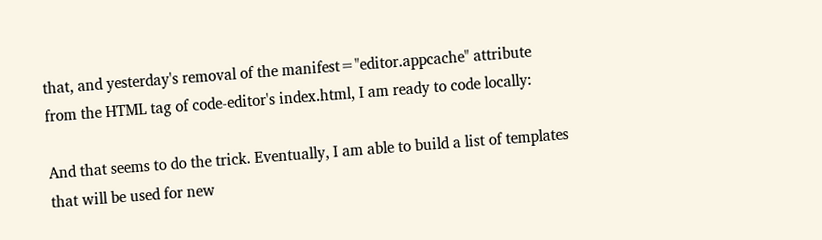that, and yesterday's removal of the manifest="editor.appcache" attribute from the HTML tag of code-editor's index.html, I am ready to code locally:

And that seems to do the trick. Eventually, I am able to build a list of templates that will be used for new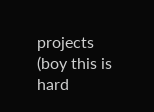projects (boy this is hard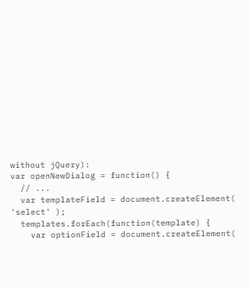without jQuery):
var openNewDialog = function() {
  // ...
  var templateField = document.createElement( 'select' );
  templates.forEach(function(template) {
    var optionField = document.createElement(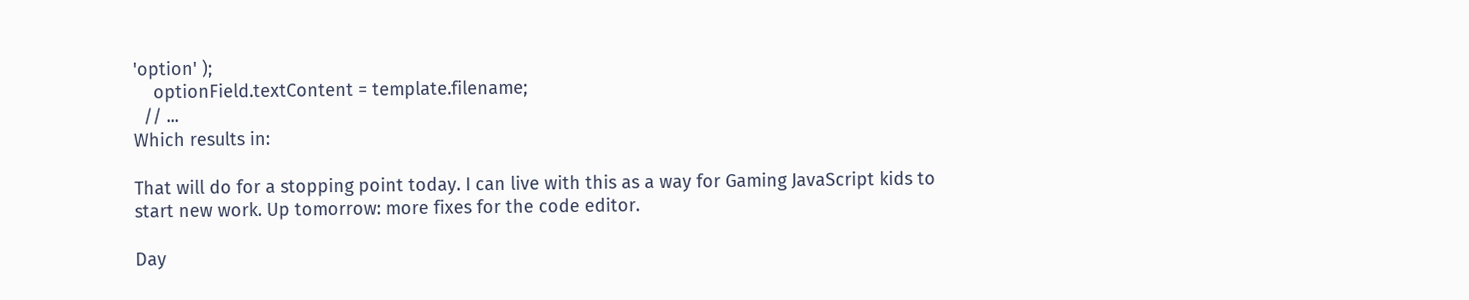'option' );
    optionField.textContent = template.filename;
  // ...
Which results in:

That will do for a stopping point today. I can live with this as a way for Gaming JavaScript kids to start new work. Up tomorrow: more fixes for the code editor.

Day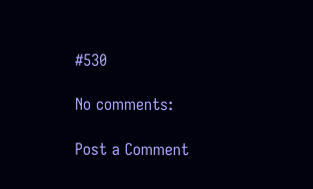#530

No comments:

Post a Comment